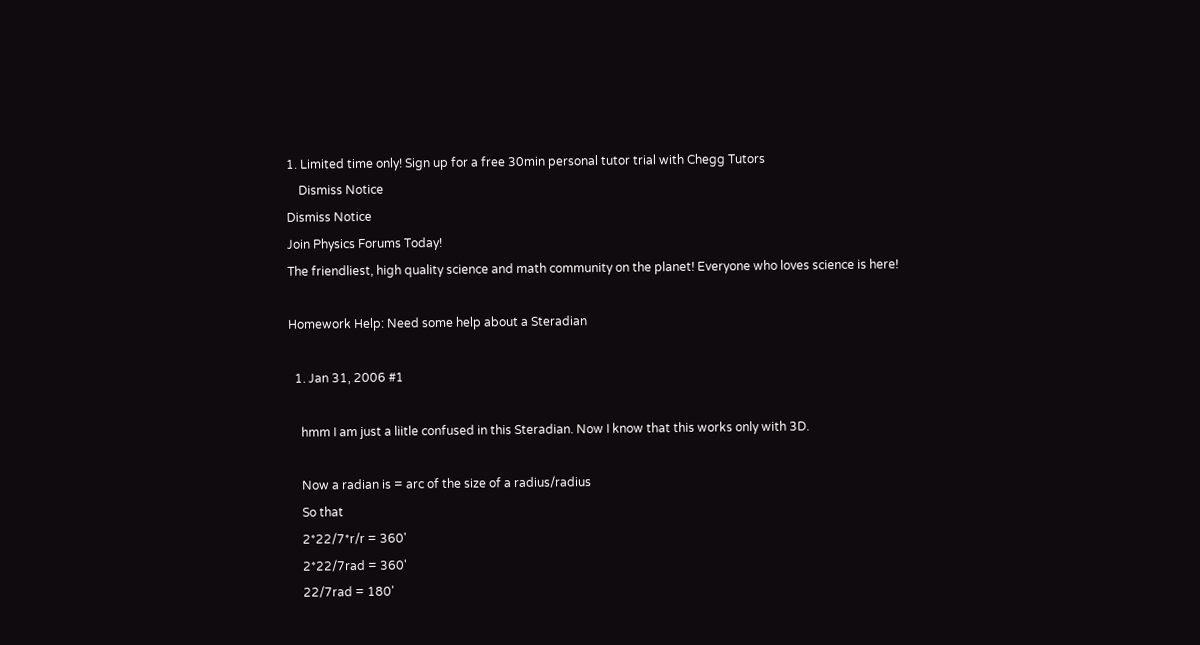1. Limited time only! Sign up for a free 30min personal tutor trial with Chegg Tutors
    Dismiss Notice
Dismiss Notice
Join Physics Forums Today!
The friendliest, high quality science and math community on the planet! Everyone who loves science is here!

Homework Help: Need some help about a Steradian

  1. Jan 31, 2006 #1

    hmm I am just a liitle confused in this Steradian. Now I know that this works only with 3D.

    Now a radian is = arc of the size of a radius/radius
    So that
    2*22/7*r/r = 360'
    2*22/7rad = 360'
    22/7rad = 180'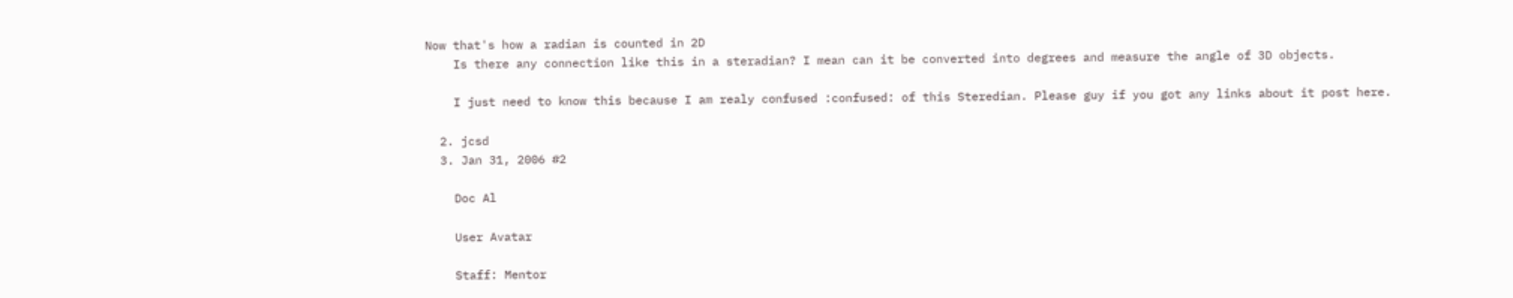Now that's how a radian is counted in 2D
    Is there any connection like this in a steradian? I mean can it be converted into degrees and measure the angle of 3D objects.

    I just need to know this because I am realy confused :confused: of this Steredian. Please guy if you got any links about it post here.

  2. jcsd
  3. Jan 31, 2006 #2

    Doc Al

    User Avatar

    Staff: Mentor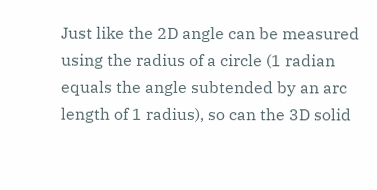Just like the 2D angle can be measured using the radius of a circle (1 radian equals the angle subtended by an arc length of 1 radius), so can the 3D solid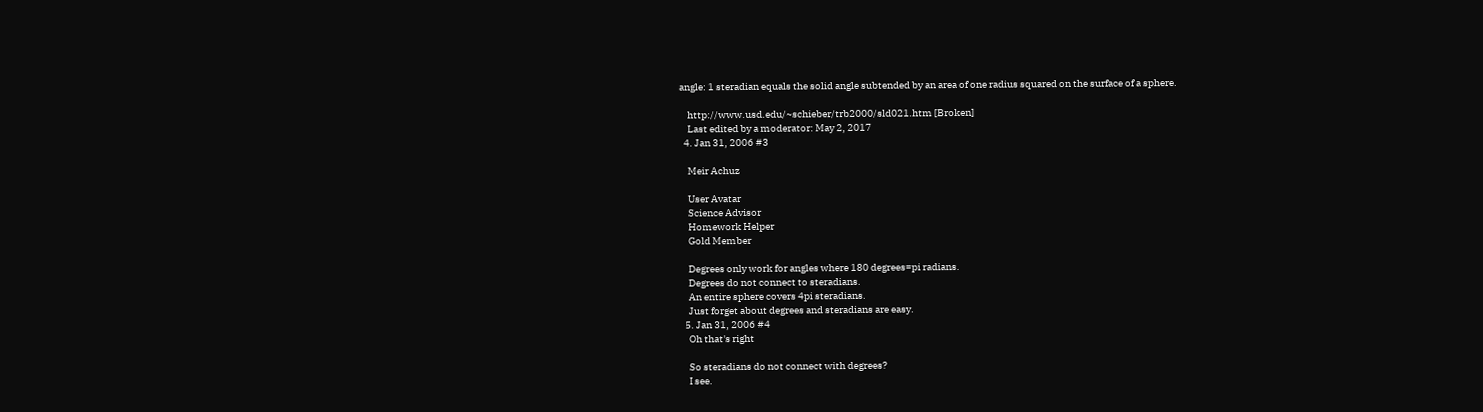angle: 1 steradian equals the solid angle subtended by an area of one radius squared on the surface of a sphere.

    http://www.usd.edu/~schieber/trb2000/sld021.htm [Broken]
    Last edited by a moderator: May 2, 2017
  4. Jan 31, 2006 #3

    Meir Achuz

    User Avatar
    Science Advisor
    Homework Helper
    Gold Member

    Degrees only work for angles where 180 degrees=pi radians.
    Degrees do not connect to steradians.
    An entire sphere covers 4pi steradians.
    Just forget about degrees and steradians are easy.
  5. Jan 31, 2006 #4
    Oh that's right

    So steradians do not connect with degrees?
    I see.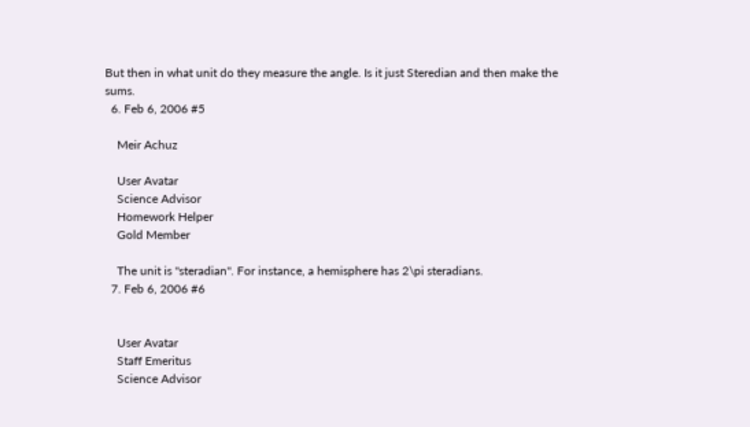But then in what unit do they measure the angle. Is it just Steredian and then make the sums.
  6. Feb 6, 2006 #5

    Meir Achuz

    User Avatar
    Science Advisor
    Homework Helper
    Gold Member

    The unit is "steradian". For instance, a hemisphere has 2\pi steradians.
  7. Feb 6, 2006 #6


    User Avatar
    Staff Emeritus
    Science Advisor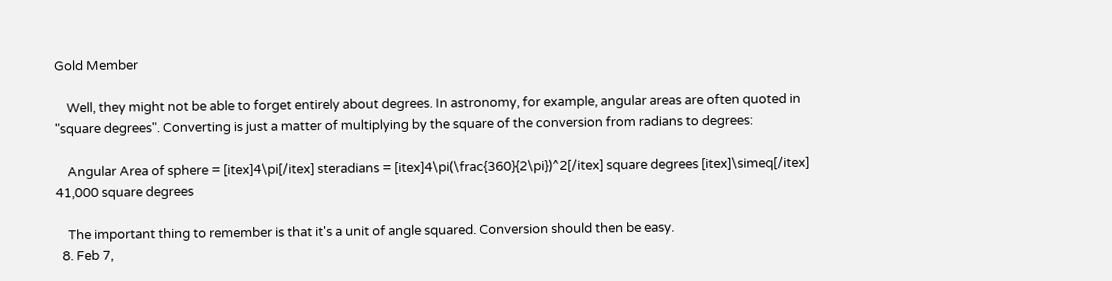Gold Member

    Well, they might not be able to forget entirely about degrees. In astronomy, for example, angular areas are often quoted in "square degrees". Converting is just a matter of multiplying by the square of the conversion from radians to degrees:

    Angular Area of sphere = [itex]4\pi[/itex] steradians = [itex]4\pi(\frac{360}{2\pi})^2[/itex] square degrees [itex]\simeq[/itex] 41,000 square degrees

    The important thing to remember is that it's a unit of angle squared. Conversion should then be easy.
  8. Feb 7,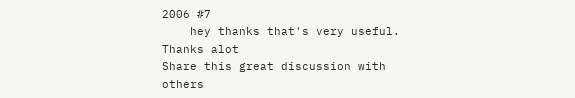2006 #7
    hey thanks that's very useful. Thanks alot
Share this great discussion with others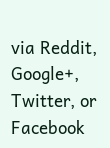via Reddit, Google+, Twitter, or Facebook